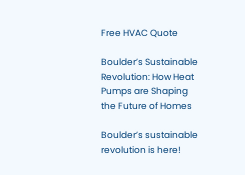Free HVAC Quote

Boulder’s Sustainable Revolution: How Heat Pumps are Shaping the Future of Homes

Boulder’s sustainable revolution is here!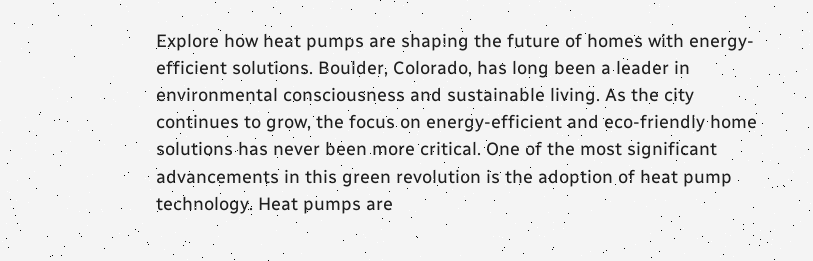Explore how heat pumps are shaping the future of homes with energy-efficient solutions. Boulder, Colorado, has long been a leader in environmental consciousness and sustainable living. As the city continues to grow, the focus on energy-efficient and eco-friendly home solutions has never been more critical. One of the most significant advancements in this green revolution is the adoption of heat pump technology. Heat pumps are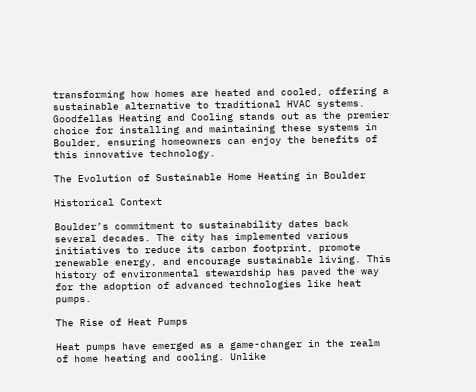transforming how homes are heated and cooled, offering a sustainable alternative to traditional HVAC systems. Goodfellas Heating and Cooling stands out as the premier choice for installing and maintaining these systems in Boulder, ensuring homeowners can enjoy the benefits of this innovative technology.

The Evolution of Sustainable Home Heating in Boulder

Historical Context

Boulder’s commitment to sustainability dates back several decades. The city has implemented various initiatives to reduce its carbon footprint, promote renewable energy, and encourage sustainable living. This history of environmental stewardship has paved the way for the adoption of advanced technologies like heat pumps.

The Rise of Heat Pumps

Heat pumps have emerged as a game-changer in the realm of home heating and cooling. Unlike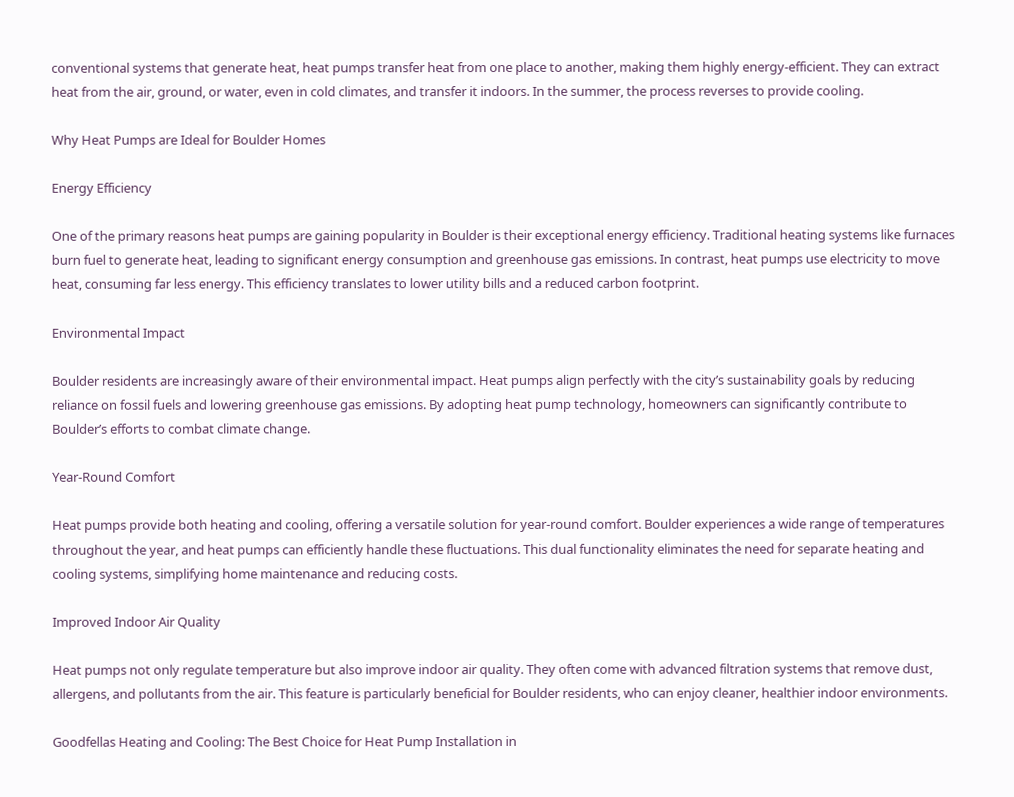conventional systems that generate heat, heat pumps transfer heat from one place to another, making them highly energy-efficient. They can extract heat from the air, ground, or water, even in cold climates, and transfer it indoors. In the summer, the process reverses to provide cooling.

Why Heat Pumps are Ideal for Boulder Homes

Energy Efficiency

One of the primary reasons heat pumps are gaining popularity in Boulder is their exceptional energy efficiency. Traditional heating systems like furnaces burn fuel to generate heat, leading to significant energy consumption and greenhouse gas emissions. In contrast, heat pumps use electricity to move heat, consuming far less energy. This efficiency translates to lower utility bills and a reduced carbon footprint.

Environmental Impact

Boulder residents are increasingly aware of their environmental impact. Heat pumps align perfectly with the city’s sustainability goals by reducing reliance on fossil fuels and lowering greenhouse gas emissions. By adopting heat pump technology, homeowners can significantly contribute to Boulder’s efforts to combat climate change.

Year-Round Comfort

Heat pumps provide both heating and cooling, offering a versatile solution for year-round comfort. Boulder experiences a wide range of temperatures throughout the year, and heat pumps can efficiently handle these fluctuations. This dual functionality eliminates the need for separate heating and cooling systems, simplifying home maintenance and reducing costs.

Improved Indoor Air Quality

Heat pumps not only regulate temperature but also improve indoor air quality. They often come with advanced filtration systems that remove dust, allergens, and pollutants from the air. This feature is particularly beneficial for Boulder residents, who can enjoy cleaner, healthier indoor environments.

Goodfellas Heating and Cooling: The Best Choice for Heat Pump Installation in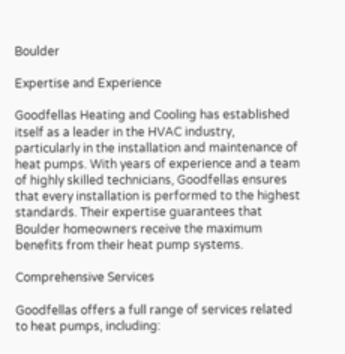Boulder

Expertise and Experience

Goodfellas Heating and Cooling has established itself as a leader in the HVAC industry, particularly in the installation and maintenance of heat pumps. With years of experience and a team of highly skilled technicians, Goodfellas ensures that every installation is performed to the highest standards. Their expertise guarantees that Boulder homeowners receive the maximum benefits from their heat pump systems.

Comprehensive Services

Goodfellas offers a full range of services related to heat pumps, including: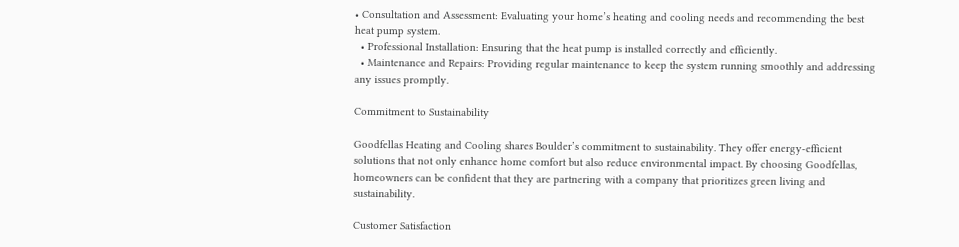• Consultation and Assessment: Evaluating your home’s heating and cooling needs and recommending the best heat pump system.
  • Professional Installation: Ensuring that the heat pump is installed correctly and efficiently.
  • Maintenance and Repairs: Providing regular maintenance to keep the system running smoothly and addressing any issues promptly.

Commitment to Sustainability

Goodfellas Heating and Cooling shares Boulder’s commitment to sustainability. They offer energy-efficient solutions that not only enhance home comfort but also reduce environmental impact. By choosing Goodfellas, homeowners can be confident that they are partnering with a company that prioritizes green living and sustainability.

Customer Satisfaction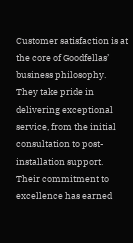Customer satisfaction is at the core of Goodfellas’ business philosophy. They take pride in delivering exceptional service, from the initial consultation to post-installation support. Their commitment to excellence has earned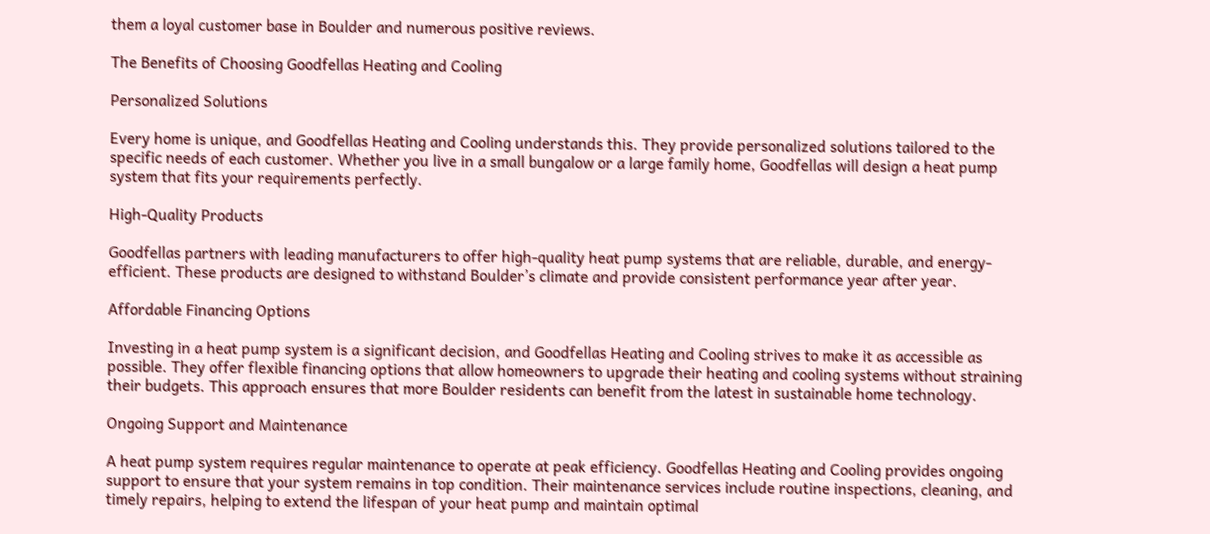them a loyal customer base in Boulder and numerous positive reviews.

The Benefits of Choosing Goodfellas Heating and Cooling

Personalized Solutions

Every home is unique, and Goodfellas Heating and Cooling understands this. They provide personalized solutions tailored to the specific needs of each customer. Whether you live in a small bungalow or a large family home, Goodfellas will design a heat pump system that fits your requirements perfectly.

High-Quality Products

Goodfellas partners with leading manufacturers to offer high-quality heat pump systems that are reliable, durable, and energy-efficient. These products are designed to withstand Boulder’s climate and provide consistent performance year after year.

Affordable Financing Options

Investing in a heat pump system is a significant decision, and Goodfellas Heating and Cooling strives to make it as accessible as possible. They offer flexible financing options that allow homeowners to upgrade their heating and cooling systems without straining their budgets. This approach ensures that more Boulder residents can benefit from the latest in sustainable home technology.

Ongoing Support and Maintenance

A heat pump system requires regular maintenance to operate at peak efficiency. Goodfellas Heating and Cooling provides ongoing support to ensure that your system remains in top condition. Their maintenance services include routine inspections, cleaning, and timely repairs, helping to extend the lifespan of your heat pump and maintain optimal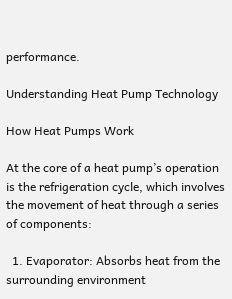performance.

Understanding Heat Pump Technology

How Heat Pumps Work

At the core of a heat pump’s operation is the refrigeration cycle, which involves the movement of heat through a series of components:

  1. Evaporator: Absorbs heat from the surrounding environment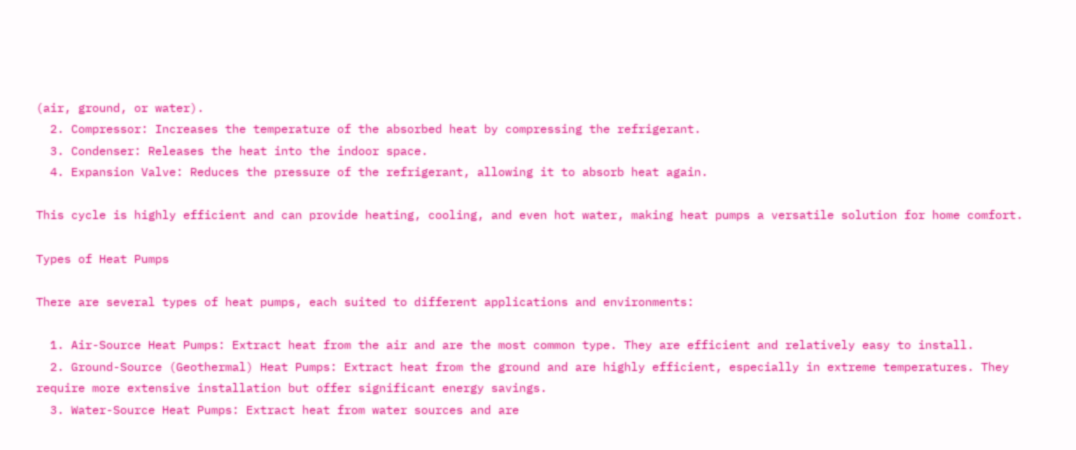(air, ground, or water).
  2. Compressor: Increases the temperature of the absorbed heat by compressing the refrigerant.
  3. Condenser: Releases the heat into the indoor space.
  4. Expansion Valve: Reduces the pressure of the refrigerant, allowing it to absorb heat again.

This cycle is highly efficient and can provide heating, cooling, and even hot water, making heat pumps a versatile solution for home comfort.

Types of Heat Pumps

There are several types of heat pumps, each suited to different applications and environments:

  1. Air-Source Heat Pumps: Extract heat from the air and are the most common type. They are efficient and relatively easy to install.
  2. Ground-Source (Geothermal) Heat Pumps: Extract heat from the ground and are highly efficient, especially in extreme temperatures. They require more extensive installation but offer significant energy savings.
  3. Water-Source Heat Pumps: Extract heat from water sources and are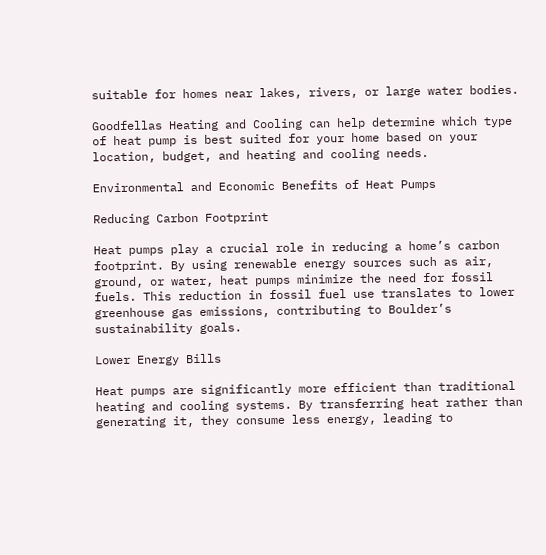suitable for homes near lakes, rivers, or large water bodies.

Goodfellas Heating and Cooling can help determine which type of heat pump is best suited for your home based on your location, budget, and heating and cooling needs.

Environmental and Economic Benefits of Heat Pumps

Reducing Carbon Footprint

Heat pumps play a crucial role in reducing a home’s carbon footprint. By using renewable energy sources such as air, ground, or water, heat pumps minimize the need for fossil fuels. This reduction in fossil fuel use translates to lower greenhouse gas emissions, contributing to Boulder’s sustainability goals.

Lower Energy Bills

Heat pumps are significantly more efficient than traditional heating and cooling systems. By transferring heat rather than generating it, they consume less energy, leading to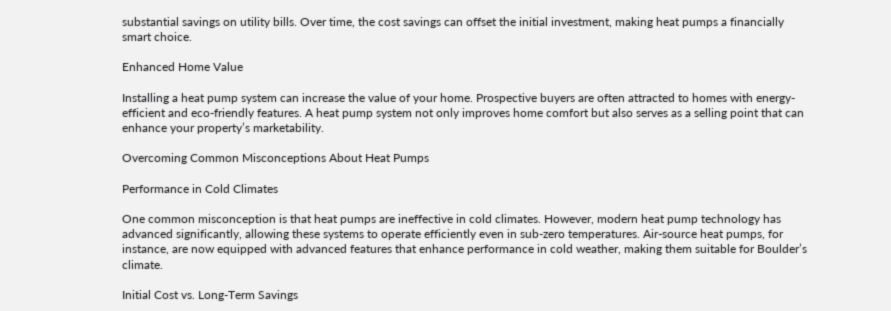substantial savings on utility bills. Over time, the cost savings can offset the initial investment, making heat pumps a financially smart choice.

Enhanced Home Value

Installing a heat pump system can increase the value of your home. Prospective buyers are often attracted to homes with energy-efficient and eco-friendly features. A heat pump system not only improves home comfort but also serves as a selling point that can enhance your property’s marketability.

Overcoming Common Misconceptions About Heat Pumps

Performance in Cold Climates

One common misconception is that heat pumps are ineffective in cold climates. However, modern heat pump technology has advanced significantly, allowing these systems to operate efficiently even in sub-zero temperatures. Air-source heat pumps, for instance, are now equipped with advanced features that enhance performance in cold weather, making them suitable for Boulder’s climate.

Initial Cost vs. Long-Term Savings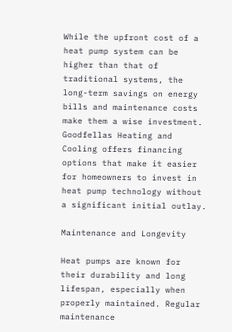While the upfront cost of a heat pump system can be higher than that of traditional systems, the long-term savings on energy bills and maintenance costs make them a wise investment. Goodfellas Heating and Cooling offers financing options that make it easier for homeowners to invest in heat pump technology without a significant initial outlay.

Maintenance and Longevity

Heat pumps are known for their durability and long lifespan, especially when properly maintained. Regular maintenance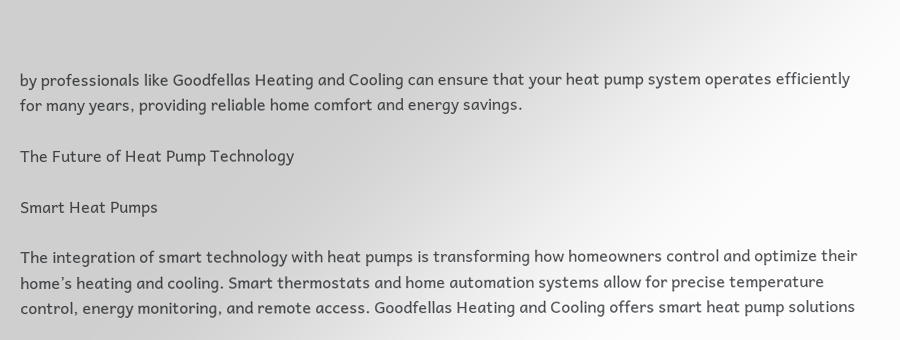by professionals like Goodfellas Heating and Cooling can ensure that your heat pump system operates efficiently for many years, providing reliable home comfort and energy savings.

The Future of Heat Pump Technology

Smart Heat Pumps

The integration of smart technology with heat pumps is transforming how homeowners control and optimize their home’s heating and cooling. Smart thermostats and home automation systems allow for precise temperature control, energy monitoring, and remote access. Goodfellas Heating and Cooling offers smart heat pump solutions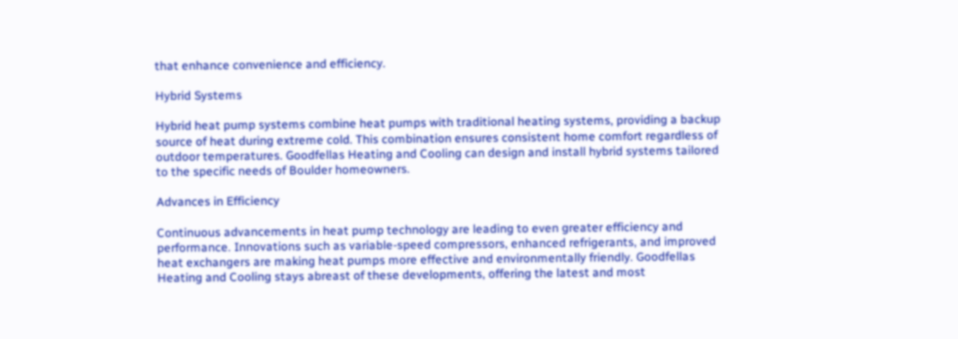that enhance convenience and efficiency.

Hybrid Systems

Hybrid heat pump systems combine heat pumps with traditional heating systems, providing a backup source of heat during extreme cold. This combination ensures consistent home comfort regardless of outdoor temperatures. Goodfellas Heating and Cooling can design and install hybrid systems tailored to the specific needs of Boulder homeowners.

Advances in Efficiency

Continuous advancements in heat pump technology are leading to even greater efficiency and performance. Innovations such as variable-speed compressors, enhanced refrigerants, and improved heat exchangers are making heat pumps more effective and environmentally friendly. Goodfellas Heating and Cooling stays abreast of these developments, offering the latest and most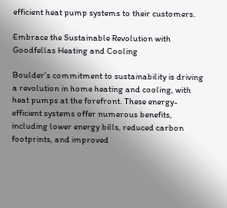efficient heat pump systems to their customers.

Embrace the Sustainable Revolution with Goodfellas Heating and Cooling

Boulder’s commitment to sustainability is driving a revolution in home heating and cooling, with heat pumps at the forefront. These energy-efficient systems offer numerous benefits, including lower energy bills, reduced carbon footprints, and improved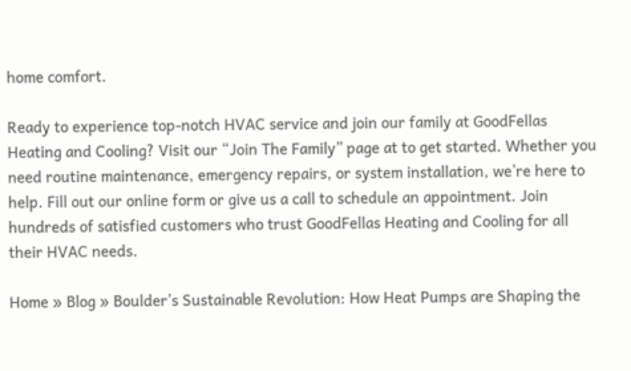home comfort.

Ready to experience top-notch HVAC service and join our family at GoodFellas Heating and Cooling? Visit our “Join The Family” page at to get started. Whether you need routine maintenance, emergency repairs, or system installation, we’re here to help. Fill out our online form or give us a call to schedule an appointment. Join hundreds of satisfied customers who trust GoodFellas Heating and Cooling for all their HVAC needs.

Home » Blog » Boulder’s Sustainable Revolution: How Heat Pumps are Shaping the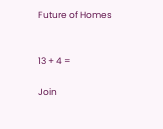Future of Homes


13 + 4 =

Join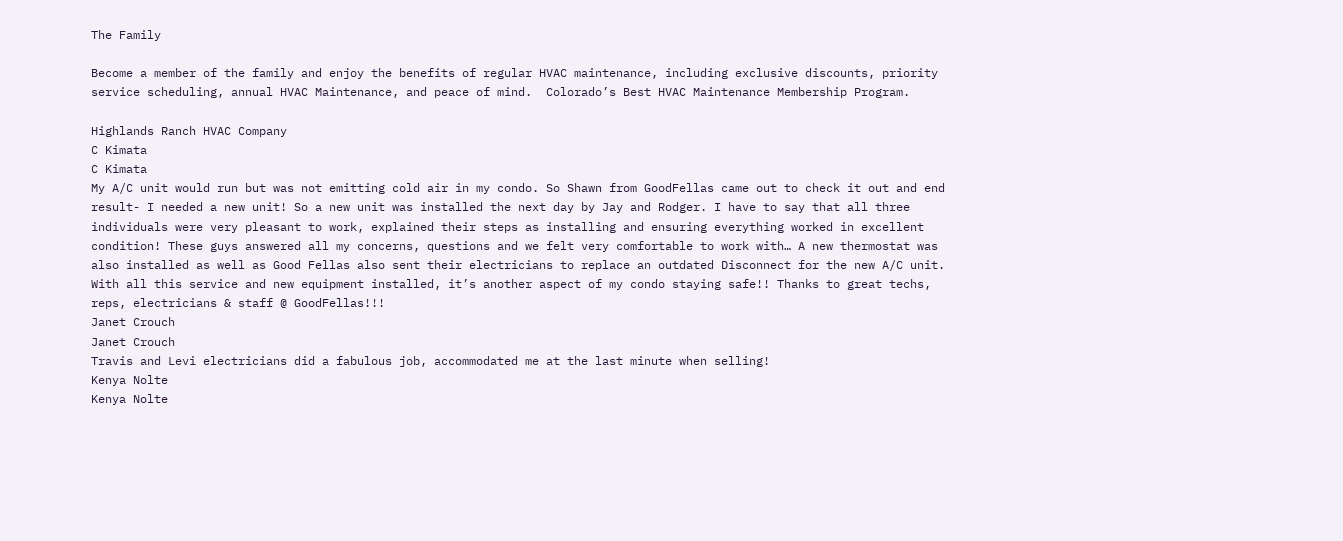The Family

Become a member of the family and enjoy the benefits of regular HVAC maintenance, including exclusive discounts, priority service scheduling, annual HVAC Maintenance, and peace of mind.  Colorado’s Best HVAC Maintenance Membership Program.

Highlands Ranch HVAC Company
C Kimata
C Kimata
My A/C unit would run but was not emitting cold air in my condo. So Shawn from GoodFellas came out to check it out and end result- I needed a new unit! So a new unit was installed the next day by Jay and Rodger. I have to say that all three individuals were very pleasant to work, explained their steps as installing and ensuring everything worked in excellent condition! These guys answered all my concerns, questions and we felt very comfortable to work with… A new thermostat was also installed as well as Good Fellas also sent their electricians to replace an outdated Disconnect for the new A/C unit. With all this service and new equipment installed, it’s another aspect of my condo staying safe!! Thanks to great techs, reps, electricians & staff @ GoodFellas!!!
Janet Crouch
Janet Crouch
Travis and Levi electricians did a fabulous job, accommodated me at the last minute when selling!
Kenya Nolte
Kenya Nolte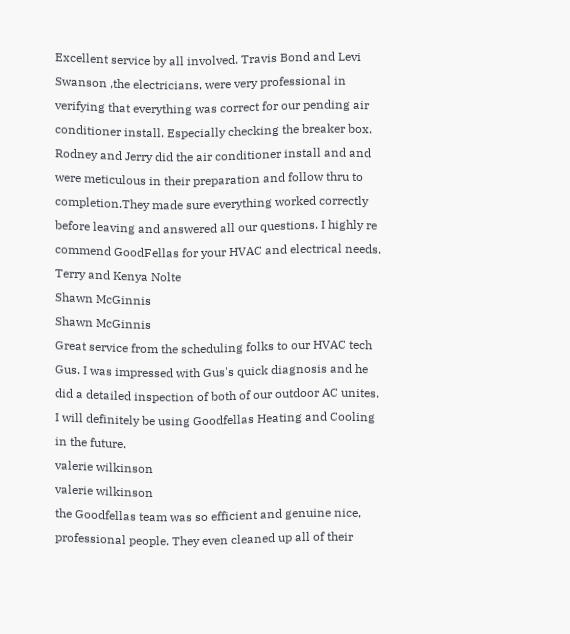Excellent service by all involved. Travis Bond and Levi Swanson ,the electricians, were very professional in verifying that everything was correct for our pending air conditioner install. Especially checking the breaker box. Rodney and Jerry did the air conditioner install and and were meticulous in their preparation and follow thru to completion.They made sure everything worked correctly before leaving and answered all our questions. I highly re commend GoodFellas for your HVAC and electrical needs. Terry and Kenya Nolte
Shawn McGinnis
Shawn McGinnis
Great service from the scheduling folks to our HVAC tech Gus. I was impressed with Gus's quick diagnosis and he did a detailed inspection of both of our outdoor AC unites. I will definitely be using Goodfellas Heating and Cooling in the future.
valerie wilkinson
valerie wilkinson
the Goodfellas team was so efficient and genuine nice, professional people. They even cleaned up all of their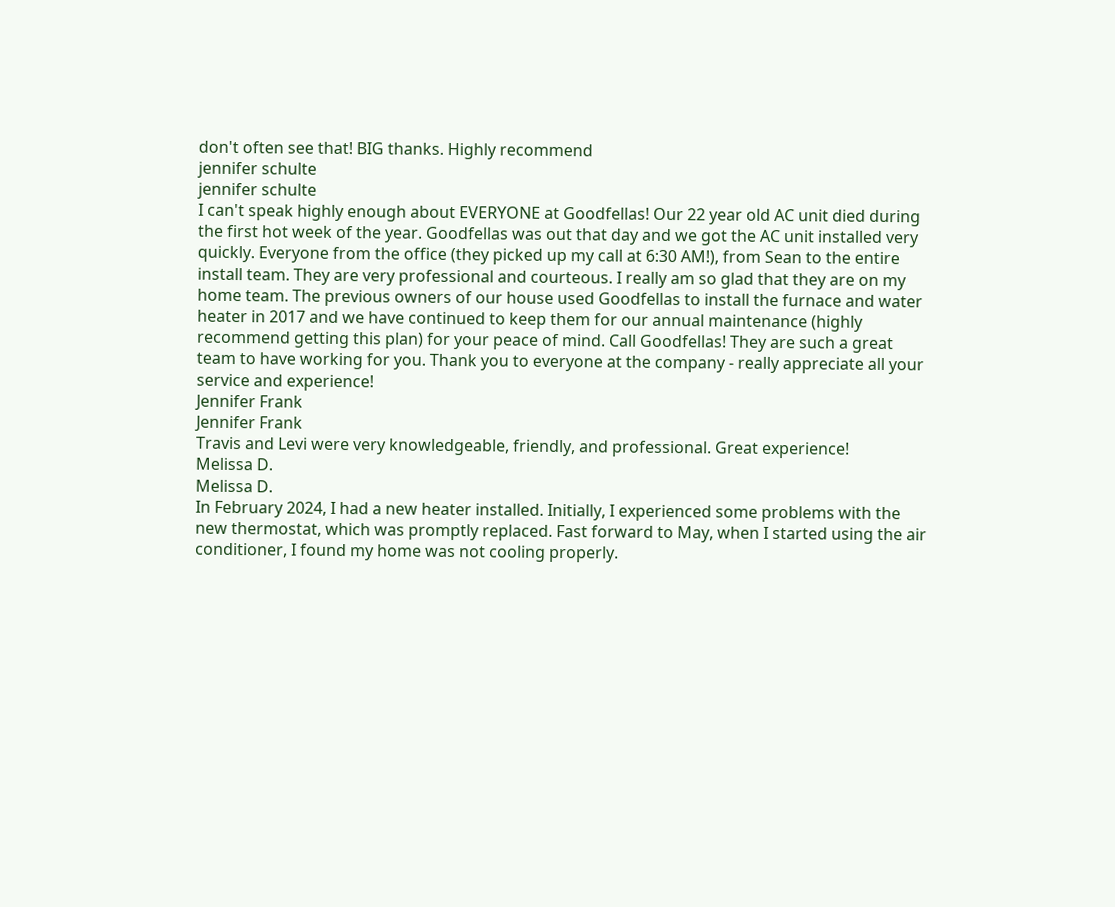don't often see that! BIG thanks. Highly recommend
jennifer schulte
jennifer schulte
I can't speak highly enough about EVERYONE at Goodfellas! Our 22 year old AC unit died during the first hot week of the year. Goodfellas was out that day and we got the AC unit installed very quickly. Everyone from the office (they picked up my call at 6:30 AM!), from Sean to the entire install team. They are very professional and courteous. I really am so glad that they are on my home team. The previous owners of our house used Goodfellas to install the furnace and water heater in 2017 and we have continued to keep them for our annual maintenance (highly recommend getting this plan) for your peace of mind. Call Goodfellas! They are such a great team to have working for you. Thank you to everyone at the company - really appreciate all your service and experience!
Jennifer Frank
Jennifer Frank
Travis and Levi were very knowledgeable, friendly, and professional. Great experience!
Melissa D.
Melissa D.
In February 2024, I had a new heater installed. Initially, I experienced some problems with the new thermostat, which was promptly replaced. Fast forward to May, when I started using the air conditioner, I found my home was not cooling properly.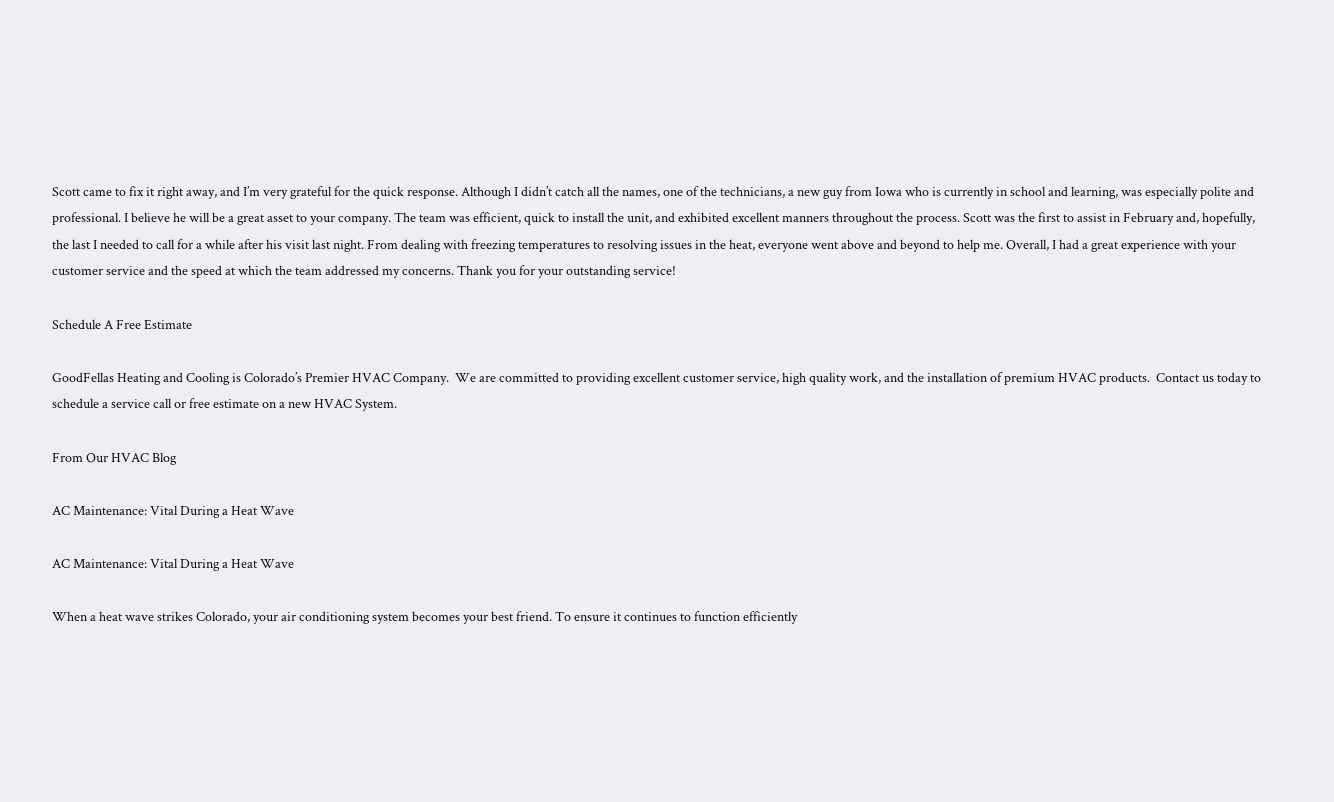Scott came to fix it right away, and I’m very grateful for the quick response. Although I didn’t catch all the names, one of the technicians, a new guy from Iowa who is currently in school and learning, was especially polite and professional. I believe he will be a great asset to your company. The team was efficient, quick to install the unit, and exhibited excellent manners throughout the process. Scott was the first to assist in February and, hopefully, the last I needed to call for a while after his visit last night. From dealing with freezing temperatures to resolving issues in the heat, everyone went above and beyond to help me. Overall, I had a great experience with your customer service and the speed at which the team addressed my concerns. Thank you for your outstanding service!

Schedule A Free Estimate

GoodFellas Heating and Cooling is Colorado’s Premier HVAC Company.  We are committed to providing excellent customer service, high quality work, and the installation of premium HVAC products.  Contact us today to schedule a service call or free estimate on a new HVAC System.

From Our HVAC Blog

AC Maintenance: Vital During a Heat Wave

AC Maintenance: Vital During a Heat Wave

When a heat wave strikes Colorado, your air conditioning system becomes your best friend. To ensure it continues to function efficiently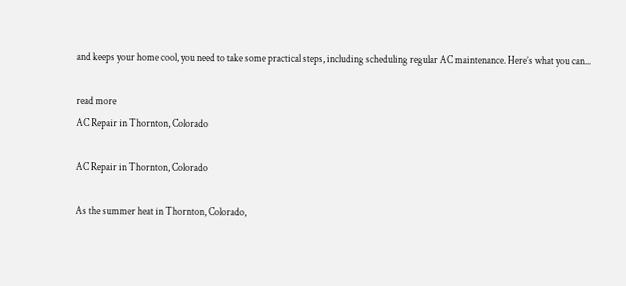and keeps your home cool, you need to take some practical steps, including scheduling regular AC maintenance. Here’s what you can...

read more
AC Repair in Thornton, Colorado

AC Repair in Thornton, Colorado

As the summer heat in Thornton, Colorado,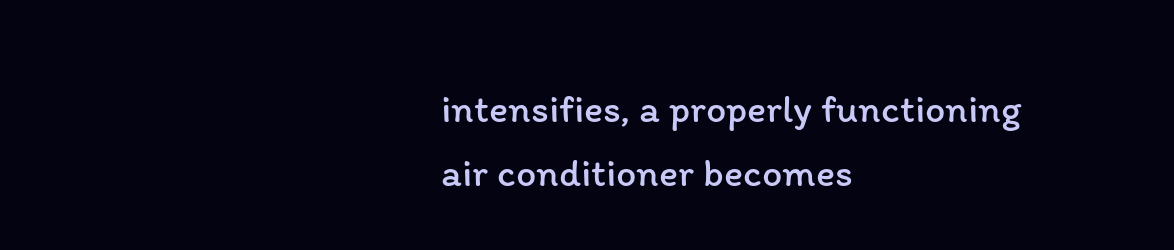intensifies, a properly functioning air conditioner becomes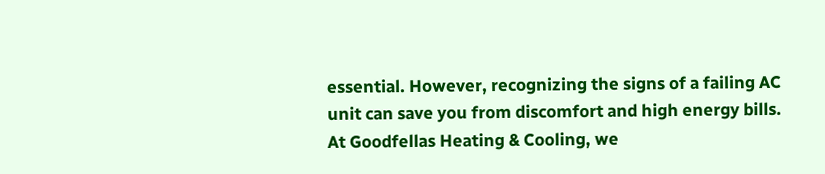essential. However, recognizing the signs of a failing AC unit can save you from discomfort and high energy bills. At Goodfellas Heating & Cooling, we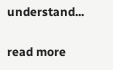understand...

read more